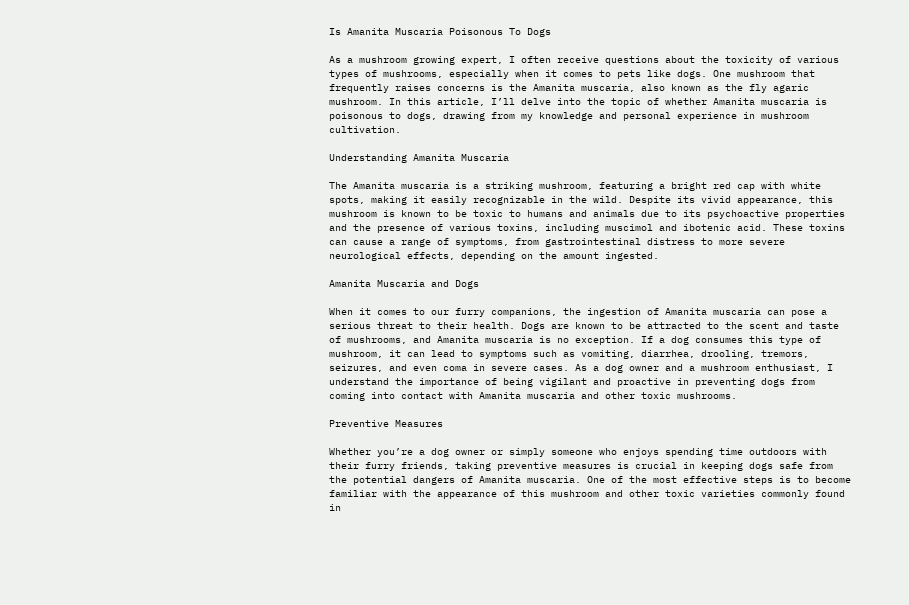Is Amanita Muscaria Poisonous To Dogs

As a mushroom growing expert, I often receive questions about the toxicity of various types of mushrooms, especially when it comes to pets like dogs. One mushroom that frequently raises concerns is the Amanita muscaria, also known as the fly agaric mushroom. In this article, I’ll delve into the topic of whether Amanita muscaria is poisonous to dogs, drawing from my knowledge and personal experience in mushroom cultivation.

Understanding Amanita Muscaria

The Amanita muscaria is a striking mushroom, featuring a bright red cap with white spots, making it easily recognizable in the wild. Despite its vivid appearance, this mushroom is known to be toxic to humans and animals due to its psychoactive properties and the presence of various toxins, including muscimol and ibotenic acid. These toxins can cause a range of symptoms, from gastrointestinal distress to more severe neurological effects, depending on the amount ingested.

Amanita Muscaria and Dogs

When it comes to our furry companions, the ingestion of Amanita muscaria can pose a serious threat to their health. Dogs are known to be attracted to the scent and taste of mushrooms, and Amanita muscaria is no exception. If a dog consumes this type of mushroom, it can lead to symptoms such as vomiting, diarrhea, drooling, tremors, seizures, and even coma in severe cases. As a dog owner and a mushroom enthusiast, I understand the importance of being vigilant and proactive in preventing dogs from coming into contact with Amanita muscaria and other toxic mushrooms.

Preventive Measures

Whether you’re a dog owner or simply someone who enjoys spending time outdoors with their furry friends, taking preventive measures is crucial in keeping dogs safe from the potential dangers of Amanita muscaria. One of the most effective steps is to become familiar with the appearance of this mushroom and other toxic varieties commonly found in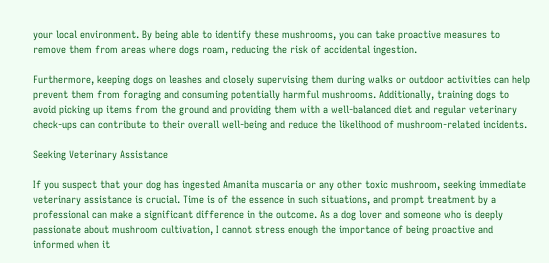your local environment. By being able to identify these mushrooms, you can take proactive measures to remove them from areas where dogs roam, reducing the risk of accidental ingestion.

Furthermore, keeping dogs on leashes and closely supervising them during walks or outdoor activities can help prevent them from foraging and consuming potentially harmful mushrooms. Additionally, training dogs to avoid picking up items from the ground and providing them with a well-balanced diet and regular veterinary check-ups can contribute to their overall well-being and reduce the likelihood of mushroom-related incidents.

Seeking Veterinary Assistance

If you suspect that your dog has ingested Amanita muscaria or any other toxic mushroom, seeking immediate veterinary assistance is crucial. Time is of the essence in such situations, and prompt treatment by a professional can make a significant difference in the outcome. As a dog lover and someone who is deeply passionate about mushroom cultivation, I cannot stress enough the importance of being proactive and informed when it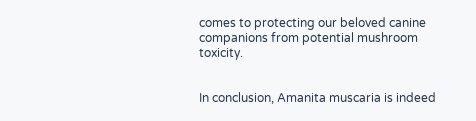comes to protecting our beloved canine companions from potential mushroom toxicity.


In conclusion, Amanita muscaria is indeed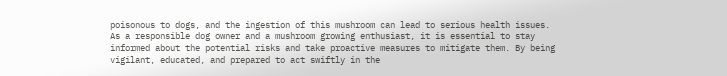poisonous to dogs, and the ingestion of this mushroom can lead to serious health issues. As a responsible dog owner and a mushroom growing enthusiast, it is essential to stay informed about the potential risks and take proactive measures to mitigate them. By being vigilant, educated, and prepared to act swiftly in the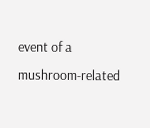event of a mushroom-related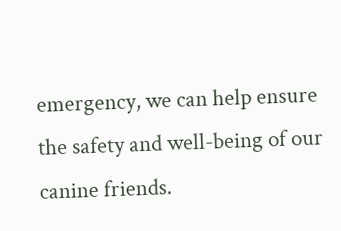emergency, we can help ensure the safety and well-being of our canine friends.